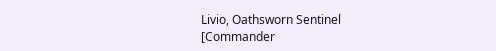Livio, Oathsworn Sentinel
[Commander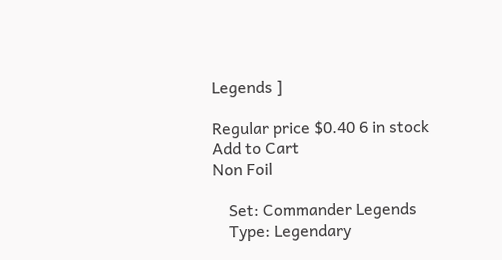Legends ]

Regular price $0.40 6 in stock
Add to Cart
Non Foil

    Set: Commander Legends
    Type: Legendary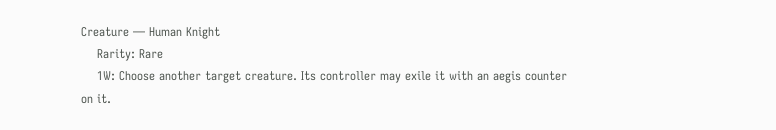Creature — Human Knight
    Rarity: Rare
    1W: Choose another target creature. Its controller may exile it with an aegis counter on it.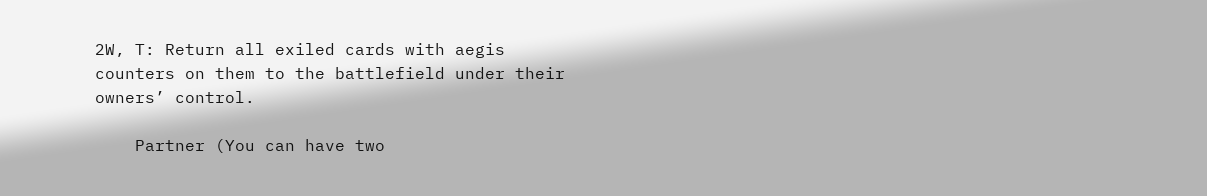2W, T: Return all exiled cards with aegis counters on them to the battlefield under their owners’ control.

    Partner (You can have two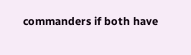commanders if both have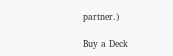partner.)

Buy a Deck